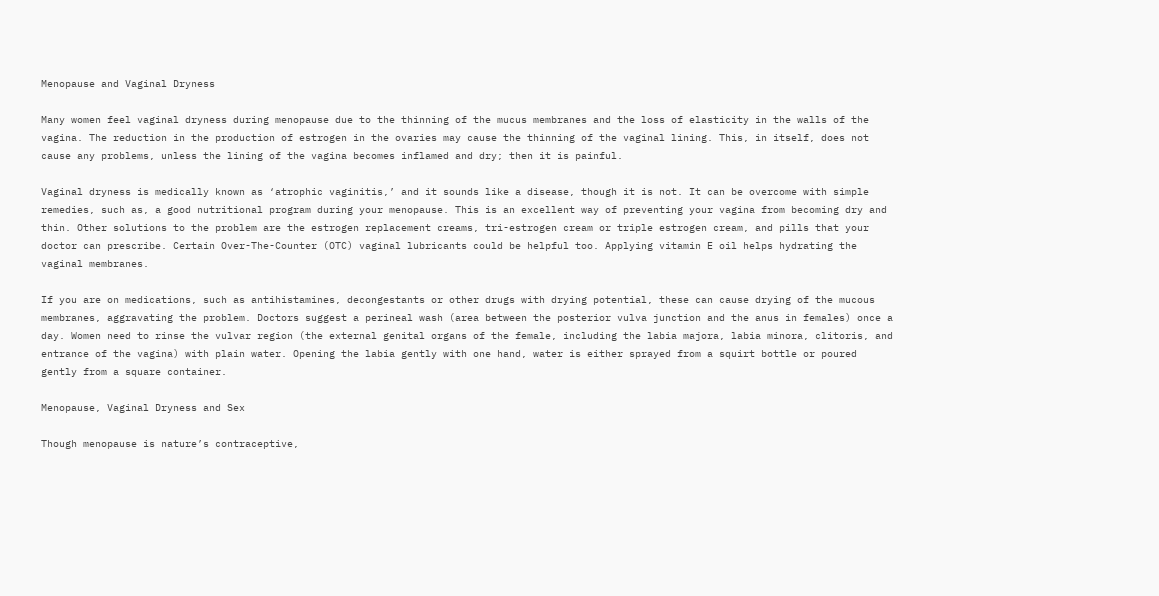Menopause and Vaginal Dryness

Many women feel vaginal dryness during menopause due to the thinning of the mucus membranes and the loss of elasticity in the walls of the vagina. The reduction in the production of estrogen in the ovaries may cause the thinning of the vaginal lining. This, in itself, does not cause any problems, unless the lining of the vagina becomes inflamed and dry; then it is painful.

Vaginal dryness is medically known as ‘atrophic vaginitis,’ and it sounds like a disease, though it is not. It can be overcome with simple remedies, such as, a good nutritional program during your menopause. This is an excellent way of preventing your vagina from becoming dry and thin. Other solutions to the problem are the estrogen replacement creams, tri-estrogen cream or triple estrogen cream, and pills that your doctor can prescribe. Certain Over-The-Counter (OTC) vaginal lubricants could be helpful too. Applying vitamin E oil helps hydrating the vaginal membranes.

If you are on medications, such as antihistamines, decongestants or other drugs with drying potential, these can cause drying of the mucous membranes, aggravating the problem. Doctors suggest a perineal wash (area between the posterior vulva junction and the anus in females) once a day. Women need to rinse the vulvar region (the external genital organs of the female, including the labia majora, labia minora, clitoris, and entrance of the vagina) with plain water. Opening the labia gently with one hand, water is either sprayed from a squirt bottle or poured gently from a square container.

Menopause, Vaginal Dryness and Sex

Though menopause is nature’s contraceptive,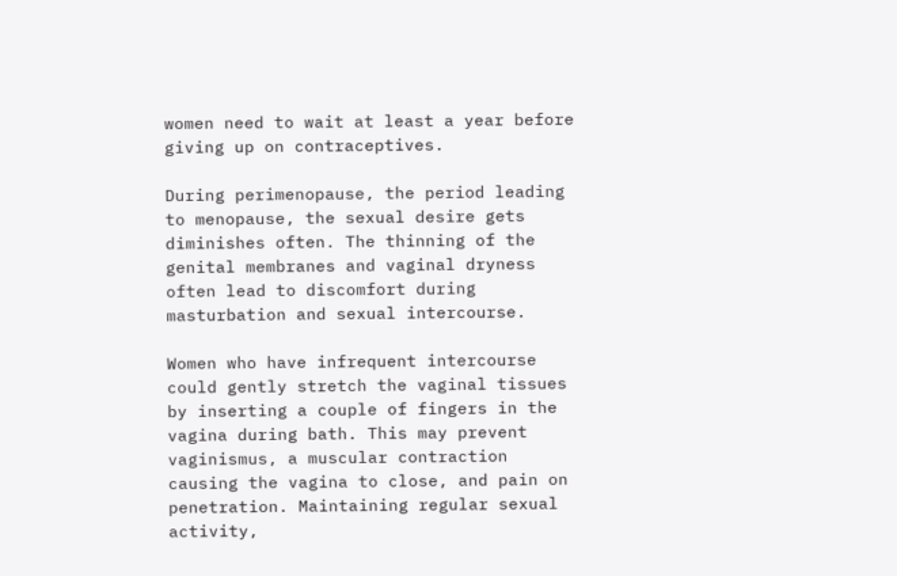women need to wait at least a year before giving up on contraceptives.

During perimenopause, the period leading to menopause, the sexual desire gets diminishes often. The thinning of the genital membranes and vaginal dryness often lead to discomfort during masturbation and sexual intercourse.

Women who have infrequent intercourse could gently stretch the vaginal tissues by inserting a couple of fingers in the vagina during bath. This may prevent vaginismus, a muscular contraction causing the vagina to close, and pain on penetration. Maintaining regular sexual activity,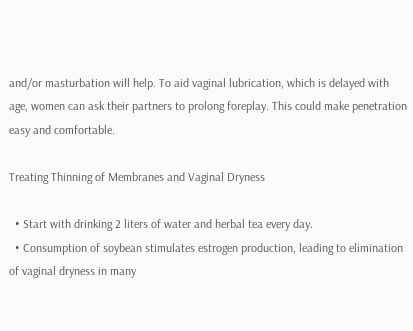and/or masturbation will help. To aid vaginal lubrication, which is delayed with age, women can ask their partners to prolong foreplay. This could make penetration easy and comfortable.

Treating Thinning of Membranes and Vaginal Dryness

  • Start with drinking 2 liters of water and herbal tea every day.
  • Consumption of soybean stimulates estrogen production, leading to elimination of vaginal dryness in many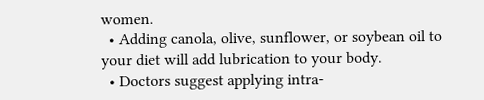women.
  • Adding canola, olive, sunflower, or soybean oil to your diet will add lubrication to your body.
  • Doctors suggest applying intra-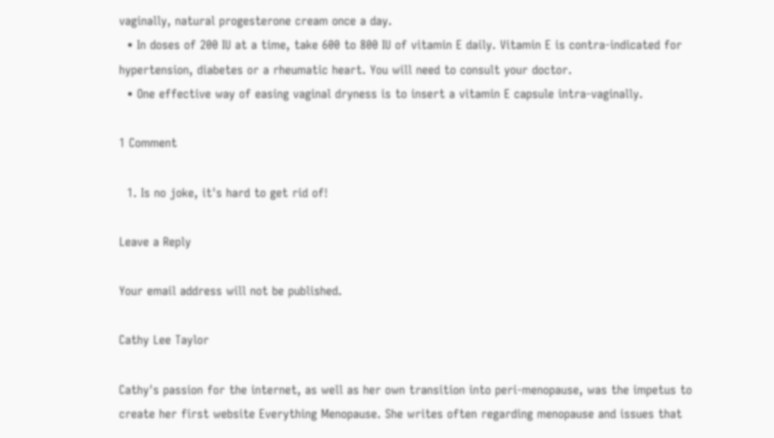vaginally, natural progesterone cream once a day.
  • In doses of 200 IU at a time, take 600 to 800 IU of vitamin E daily. Vitamin E is contra-indicated for hypertension, diabetes or a rheumatic heart. You will need to consult your doctor.
  • One effective way of easing vaginal dryness is to insert a vitamin E capsule intra-vaginally.

1 Comment

  1. Is no joke, it's hard to get rid of!

Leave a Reply

Your email address will not be published.

Cathy Lee Taylor

Cathy's passion for the internet, as well as her own transition into peri-menopause, was the impetus to create her first website Everything Menopause. She writes often regarding menopause and issues that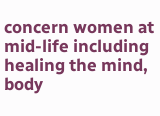concern women at mid-life including healing the mind, body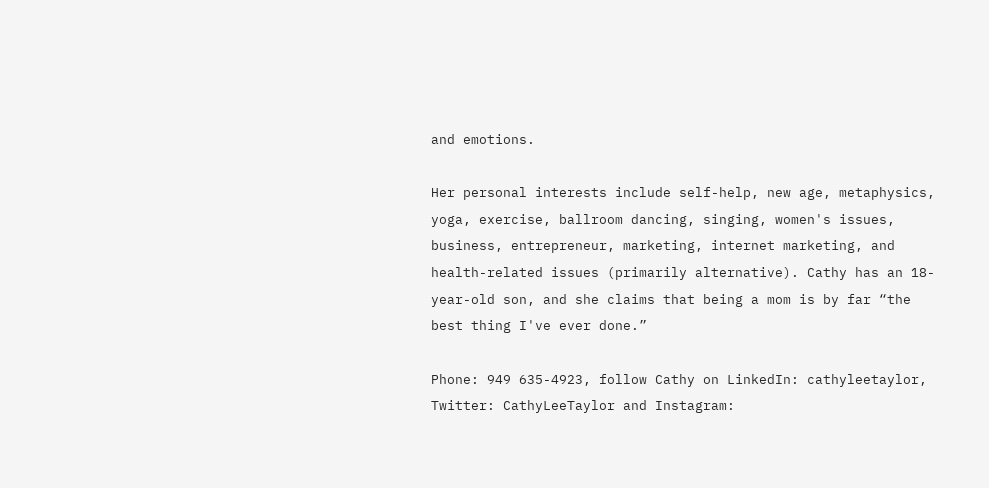and emotions.

Her personal interests include self-help, new age, metaphysics, yoga, exercise, ballroom dancing, singing, women's issues, business, entrepreneur, marketing, internet marketing, and health-related issues (primarily alternative). Cathy has an 18-year-old son, and she claims that being a mom is by far “the best thing I've ever done.”

Phone: 949 635-4923, follow Cathy on LinkedIn: cathyleetaylor, Twitter: CathyLeeTaylor and Instagram: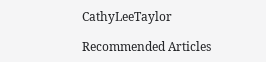CathyLeeTaylor

Recommended Articles